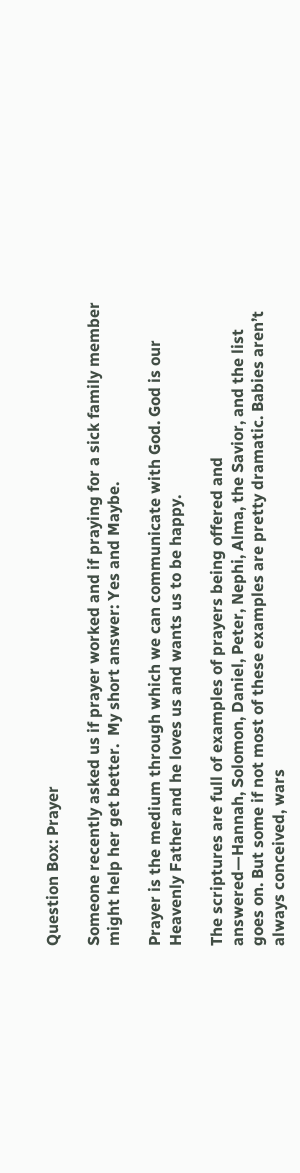Question Box: Prayer

Someone recently asked us if prayer worked and if praying for a sick family member might help her get better.  My short answer: Yes and Maybe.

Prayer is the medium through which we can communicate with God. God is our Heavenly Father and he loves us and wants us to be happy.

The scriptures are full of examples of prayers being offered and answered—Hannah, Solomon, Daniel, Peter, Nephi, Alma, the Savior, and the list goes on. But some if not most of these examples are pretty dramatic. Babies aren’t always conceived, wars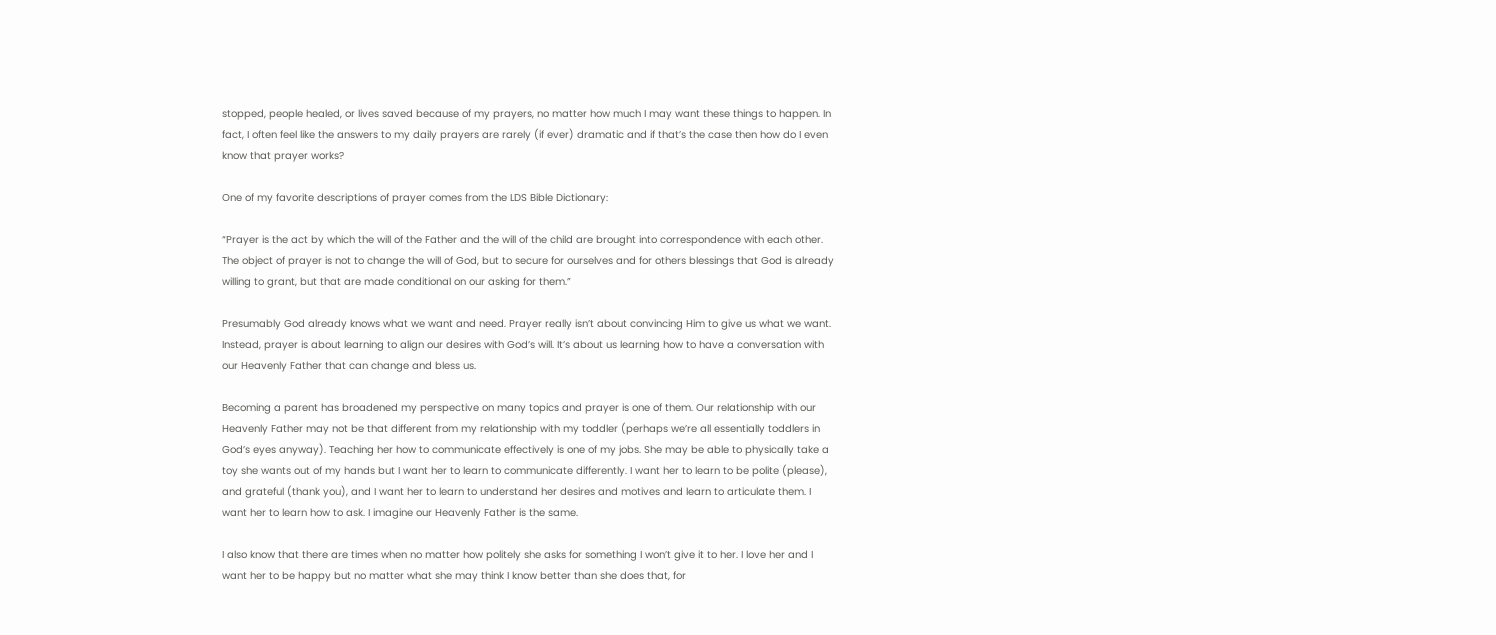stopped, people healed, or lives saved because of my prayers, no matter how much I may want these things to happen. In fact, I often feel like the answers to my daily prayers are rarely (if ever) dramatic and if that’s the case then how do I even know that prayer works?

One of my favorite descriptions of prayer comes from the LDS Bible Dictionary:

“Prayer is the act by which the will of the Father and the will of the child are brought into correspondence with each other. The object of prayer is not to change the will of God, but to secure for ourselves and for others blessings that God is already willing to grant, but that are made conditional on our asking for them.”

Presumably God already knows what we want and need. Prayer really isn’t about convincing Him to give us what we want. Instead, prayer is about learning to align our desires with God’s will. It’s about us learning how to have a conversation with our Heavenly Father that can change and bless us.

Becoming a parent has broadened my perspective on many topics and prayer is one of them. Our relationship with our Heavenly Father may not be that different from my relationship with my toddler (perhaps we’re all essentially toddlers in God’s eyes anyway). Teaching her how to communicate effectively is one of my jobs. She may be able to physically take a toy she wants out of my hands but I want her to learn to communicate differently. I want her to learn to be polite (please), and grateful (thank you), and I want her to learn to understand her desires and motives and learn to articulate them. I want her to learn how to ask. I imagine our Heavenly Father is the same.

I also know that there are times when no matter how politely she asks for something I won’t give it to her. I love her and I want her to be happy but no matter what she may think I know better than she does that, for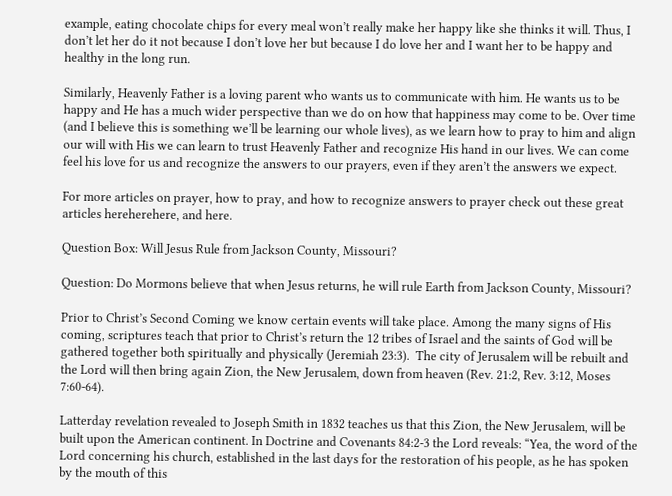example, eating chocolate chips for every meal won’t really make her happy like she thinks it will. Thus, I don’t let her do it not because I don’t love her but because I do love her and I want her to be happy and healthy in the long run.

Similarly, Heavenly Father is a loving parent who wants us to communicate with him. He wants us to be happy and He has a much wider perspective than we do on how that happiness may come to be. Over time (and I believe this is something we’ll be learning our whole lives), as we learn how to pray to him and align our will with His we can learn to trust Heavenly Father and recognize His hand in our lives. We can come feel his love for us and recognize the answers to our prayers, even if they aren’t the answers we expect.

For more articles on prayer, how to pray, and how to recognize answers to prayer check out these great articles hereherehere, and here.

Question Box: Will Jesus Rule from Jackson County, Missouri?

Question: Do Mormons believe that when Jesus returns, he will rule Earth from Jackson County, Missouri?

Prior to Christ’s Second Coming we know certain events will take place. Among the many signs of His coming, scriptures teach that prior to Christ’s return the 12 tribes of Israel and the saints of God will be gathered together both spiritually and physically (Jeremiah 23:3).  The city of Jerusalem will be rebuilt and the Lord will then bring again Zion, the New Jerusalem, down from heaven (Rev. 21:2, Rev. 3:12, Moses 7:60-64).

Latterday revelation revealed to Joseph Smith in 1832 teaches us that this Zion, the New Jerusalem, will be built upon the American continent. In Doctrine and Covenants 84:2-3 the Lord reveals: “Yea, the word of the Lord concerning his church, established in the last days for the restoration of his people, as he has spoken by the mouth of this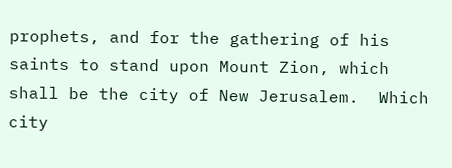prophets, and for the gathering of his saints to stand upon Mount Zion, which shall be the city of New Jerusalem.  Which city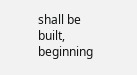shall be built, beginning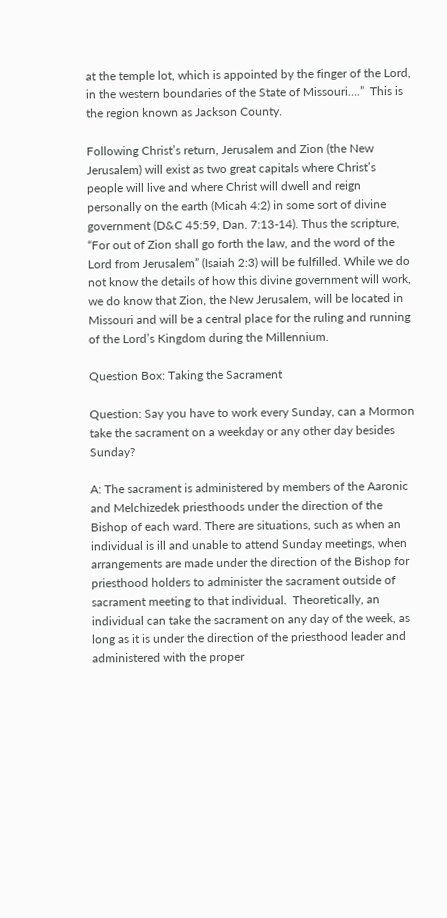at the temple lot, which is appointed by the finger of the Lord, in the western boundaries of the State of Missouri….”  This is the region known as Jackson County.

Following Christ’s return, Jerusalem and Zion (the New Jerusalem) will exist as two great capitals where Christ’s people will live and where Christ will dwell and reign personally on the earth (Micah 4:2) in some sort of divine government (D&C 45:59, Dan. 7:13-14). Thus the scripture, “For out of Zion shall go forth the law, and the word of the Lord from Jerusalem” (Isaiah 2:3) will be fulfilled. While we do not know the details of how this divine government will work, we do know that Zion, the New Jerusalem, will be located in Missouri and will be a central place for the ruling and running of the Lord’s Kingdom during the Millennium.

Question Box: Taking the Sacrament

Question: Say you have to work every Sunday, can a Mormon take the sacrament on a weekday or any other day besides Sunday?

A: The sacrament is administered by members of the Aaronic and Melchizedek priesthoods under the direction of the Bishop of each ward. There are situations, such as when an individual is ill and unable to attend Sunday meetings, when arrangements are made under the direction of the Bishop for priesthood holders to administer the sacrament outside of sacrament meeting to that individual.  Theoretically, an individual can take the sacrament on any day of the week, as long as it is under the direction of the priesthood leader and administered with the proper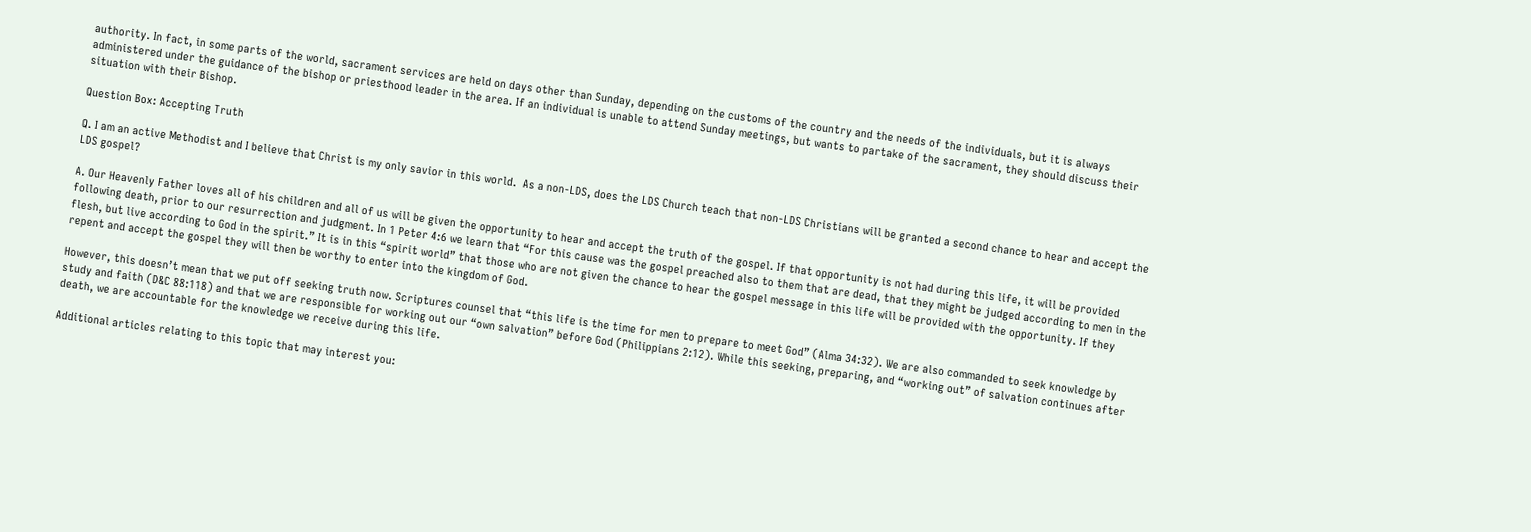authority. In fact, in some parts of the world, sacrament services are held on days other than Sunday, depending on the customs of the country and the needs of the individuals, but it is always administered under the guidance of the bishop or priesthood leader in the area. If an individual is unable to attend Sunday meetings, but wants to partake of the sacrament, they should discuss their situation with their Bishop.

Question Box: Accepting Truth

Q. I am an active Methodist and I believe that Christ is my only savior in this world.  As a non-LDS, does the LDS Church teach that non-LDS Christians will be granted a second chance to hear and accept the LDS gospel?

A. Our Heavenly Father loves all of his children and all of us will be given the opportunity to hear and accept the truth of the gospel. If that opportunity is not had during this life, it will be provided following death, prior to our resurrection and judgment. In 1 Peter 4:6 we learn that “For this cause was the gospel preached also to them that are dead, that they might be judged according to men in the flesh, but live according to God in the spirit.” It is in this “spirit world” that those who are not given the chance to hear the gospel message in this life will be provided with the opportunity. If they repent and accept the gospel they will then be worthy to enter into the kingdom of God.

However, this doesn’t mean that we put off seeking truth now. Scriptures counsel that “this life is the time for men to prepare to meet God” (Alma 34:32). We are also commanded to seek knowledge by study and faith (D&C 88:118) and that we are responsible for working out our “own salvation” before God (Philippians 2:12). While this seeking, preparing, and “working out” of salvation continues after death, we are accountable for the knowledge we receive during this life.

Additional articles relating to this topic that may interest you: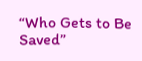“Who Gets to Be Saved”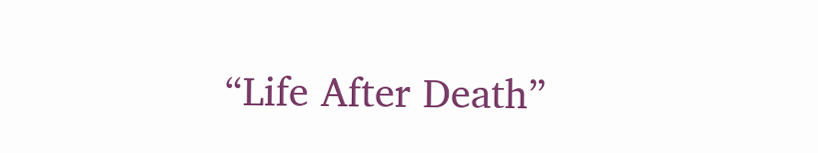“Life After Death”